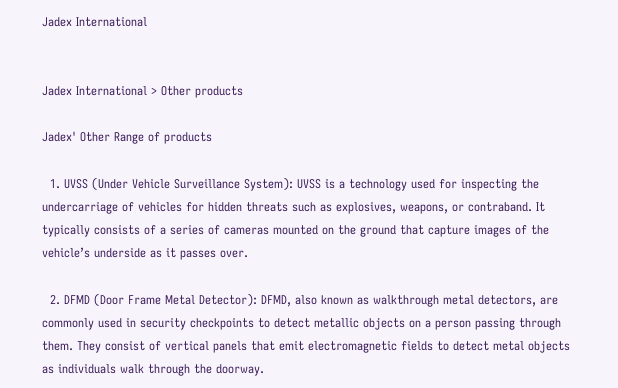Jadex International


Jadex International > Other products

Jadex' Other Range of products

  1. UVSS (Under Vehicle Surveillance System): UVSS is a technology used for inspecting the undercarriage of vehicles for hidden threats such as explosives, weapons, or contraband. It typically consists of a series of cameras mounted on the ground that capture images of the vehicle’s underside as it passes over.

  2. DFMD (Door Frame Metal Detector): DFMD, also known as walkthrough metal detectors, are commonly used in security checkpoints to detect metallic objects on a person passing through them. They consist of vertical panels that emit electromagnetic fields to detect metal objects as individuals walk through the doorway.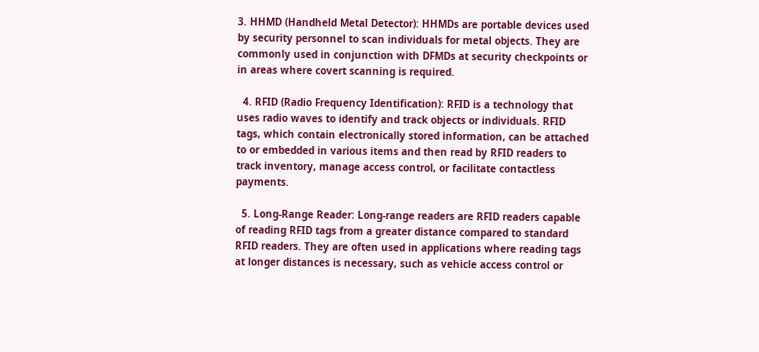3. HHMD (Handheld Metal Detector): HHMDs are portable devices used by security personnel to scan individuals for metal objects. They are commonly used in conjunction with DFMDs at security checkpoints or in areas where covert scanning is required.

  4. RFID (Radio Frequency Identification): RFID is a technology that uses radio waves to identify and track objects or individuals. RFID tags, which contain electronically stored information, can be attached to or embedded in various items and then read by RFID readers to track inventory, manage access control, or facilitate contactless payments.

  5. Long-Range Reader: Long-range readers are RFID readers capable of reading RFID tags from a greater distance compared to standard RFID readers. They are often used in applications where reading tags at longer distances is necessary, such as vehicle access control or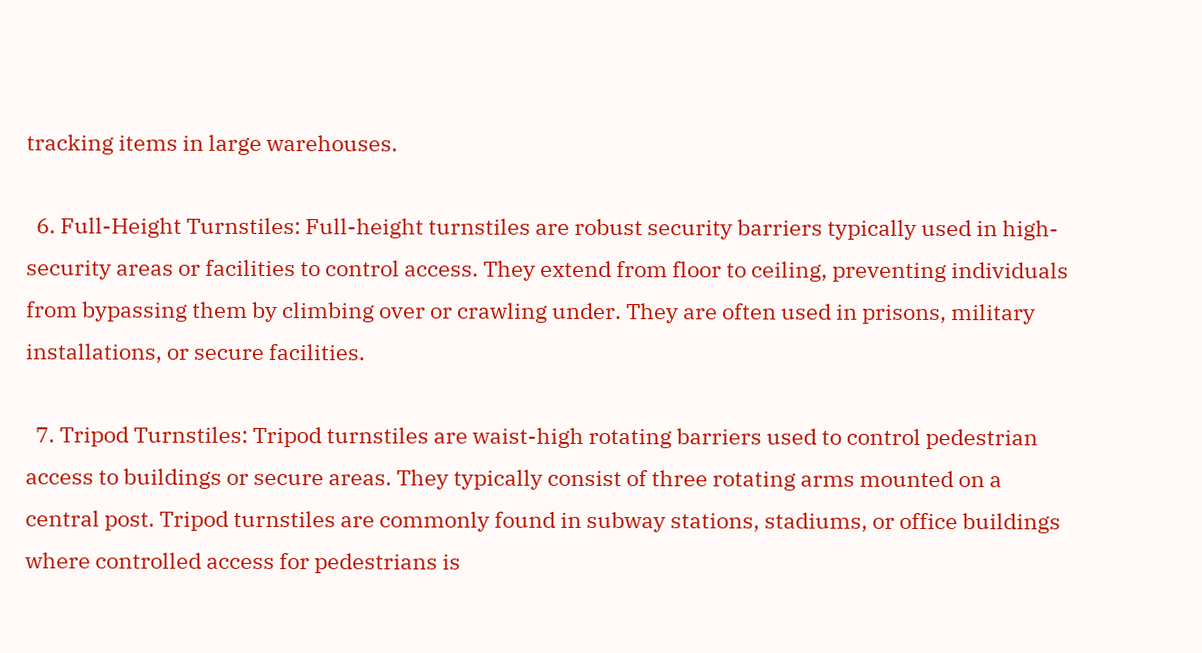tracking items in large warehouses.

  6. Full-Height Turnstiles: Full-height turnstiles are robust security barriers typically used in high-security areas or facilities to control access. They extend from floor to ceiling, preventing individuals from bypassing them by climbing over or crawling under. They are often used in prisons, military installations, or secure facilities.

  7. Tripod Turnstiles: Tripod turnstiles are waist-high rotating barriers used to control pedestrian access to buildings or secure areas. They typically consist of three rotating arms mounted on a central post. Tripod turnstiles are commonly found in subway stations, stadiums, or office buildings where controlled access for pedestrians is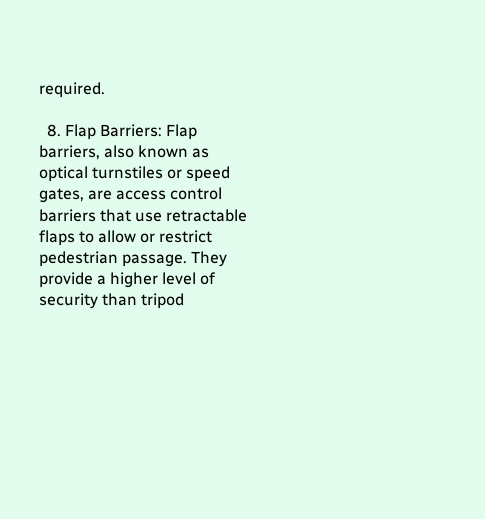required.

  8. Flap Barriers: Flap barriers, also known as optical turnstiles or speed gates, are access control barriers that use retractable flaps to allow or restrict pedestrian passage. They provide a higher level of security than tripod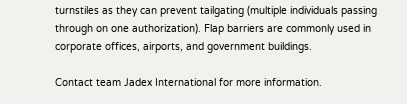turnstiles as they can prevent tailgating (multiple individuals passing through on one authorization). Flap barriers are commonly used in corporate offices, airports, and government buildings.

Contact team Jadex International for more information.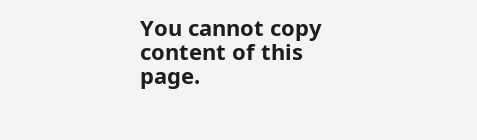You cannot copy content of this page.